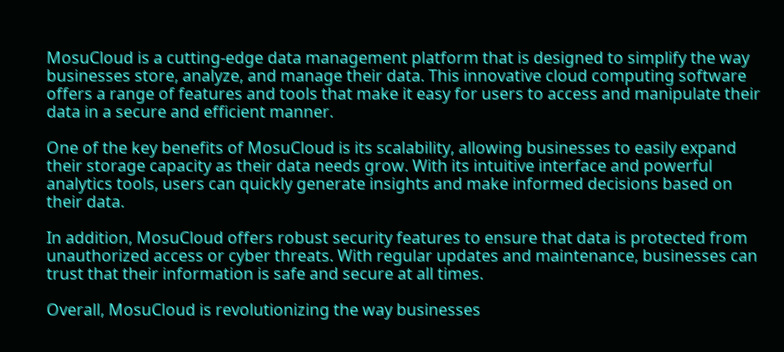MosuCloud is a cutting-edge data management platform that is designed to simplify the way businesses store, analyze, and manage their data. This innovative cloud computing software offers a range of features and tools that make it easy for users to access and manipulate their data in a secure and efficient manner.

One of the key benefits of MosuCloud is its scalability, allowing businesses to easily expand their storage capacity as their data needs grow. With its intuitive interface and powerful analytics tools, users can quickly generate insights and make informed decisions based on their data.

In addition, MosuCloud offers robust security features to ensure that data is protected from unauthorized access or cyber threats. With regular updates and maintenance, businesses can trust that their information is safe and secure at all times.

Overall, MosuCloud is revolutionizing the way businesses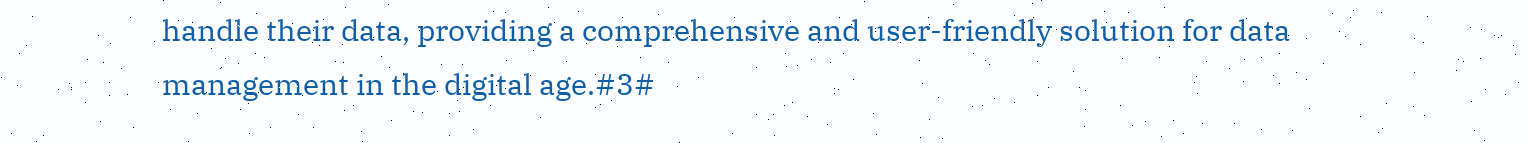handle their data, providing a comprehensive and user-friendly solution for data management in the digital age.#3#